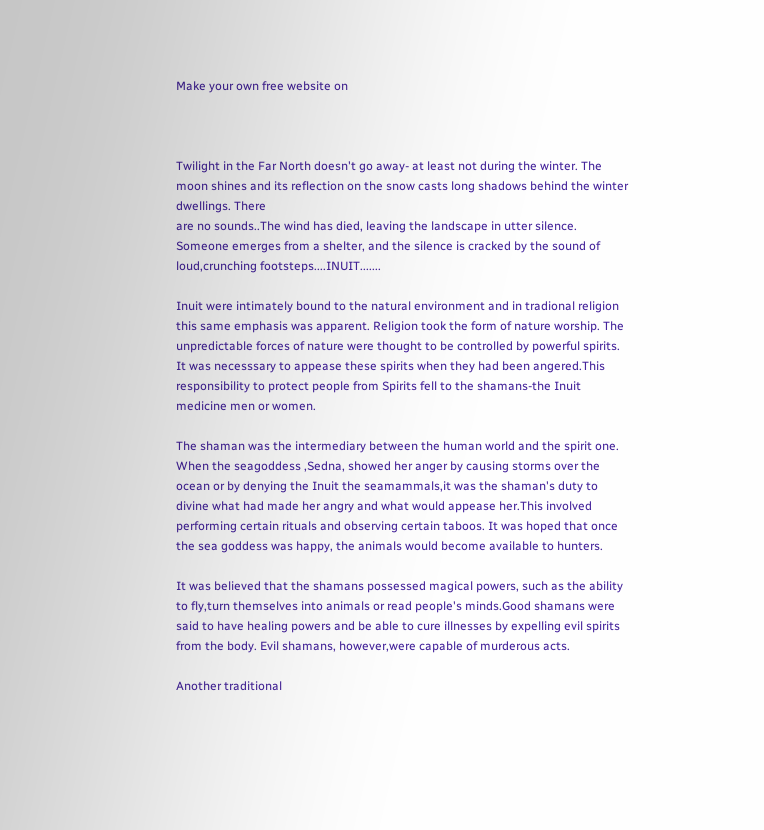Make your own free website on



Twilight in the Far North doesn't go away- at least not during the winter. The moon shines and its reflection on the snow casts long shadows behind the winter dwellings. There
are no sounds..The wind has died, leaving the landscape in utter silence. Someone emerges from a shelter, and the silence is cracked by the sound of loud,crunching footsteps....INUIT.......

Inuit were intimately bound to the natural environment and in tradional religion this same emphasis was apparent. Religion took the form of nature worship. The unpredictable forces of nature were thought to be controlled by powerful spirits. It was necesssary to appease these spirits when they had been angered.This responsibility to protect people from Spirits fell to the shamans-the Inuit medicine men or women.

The shaman was the intermediary between the human world and the spirit one. When the seagoddess ,Sedna, showed her anger by causing storms over the ocean or by denying the Inuit the seamammals,it was the shaman's duty to divine what had made her angry and what would appease her.This involved performing certain rituals and observing certain taboos. It was hoped that once the sea goddess was happy, the animals would become available to hunters.

It was believed that the shamans possessed magical powers, such as the ability to fly,turn themselves into animals or read people's minds.Good shamans were said to have healing powers and be able to cure illnesses by expelling evil spirits from the body. Evil shamans, however,were capable of murderous acts.

Another traditional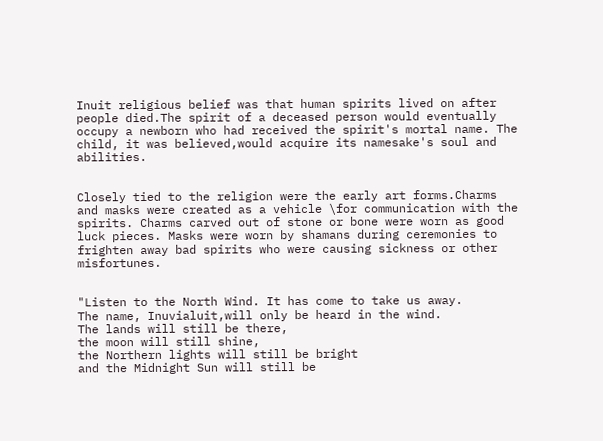Inuit religious belief was that human spirits lived on after people died.The spirit of a deceased person would eventually occupy a newborn who had received the spirit's mortal name. The child, it was believed,would acquire its namesake's soul and abilities.


Closely tied to the religion were the early art forms.Charms and masks were created as a vehicle \for communication with the spirits. Charms carved out of stone or bone were worn as good luck pieces. Masks were worn by shamans during ceremonies to frighten away bad spirits who were causing sickness or other misfortunes.


"Listen to the North Wind. It has come to take us away.
The name, Inuvialuit,will only be heard in the wind.
The lands will still be there,
the moon will still shine,
the Northern lights will still be bright
and the Midnight Sun will still be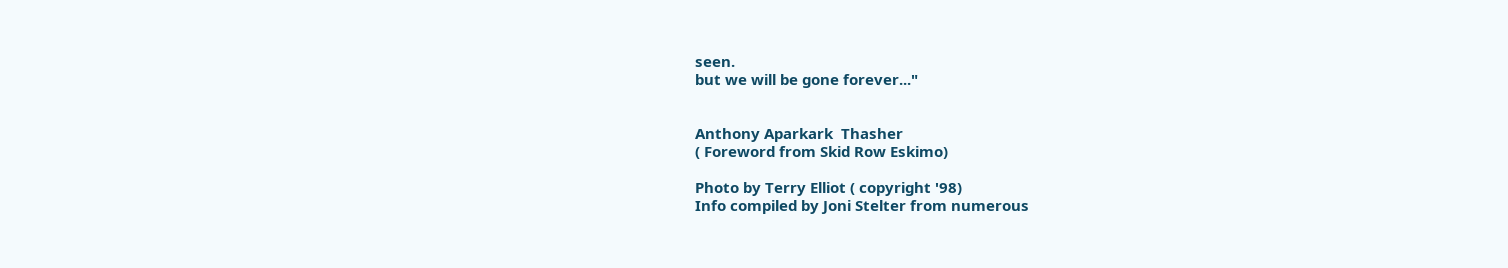seen.
but we will be gone forever..."


Anthony Aparkark  Thasher
( Foreword from Skid Row Eskimo)

Photo by Terry Elliot ( copyright '98)
Info compiled by Joni Stelter from numerous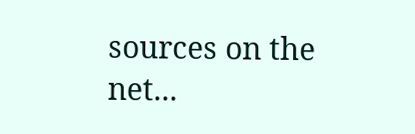sources on the net...